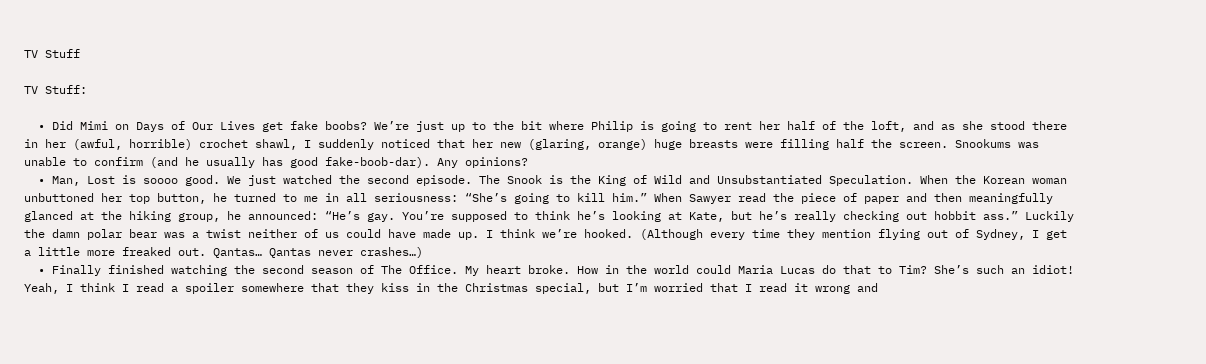TV Stuff

TV Stuff:

  • Did Mimi on Days of Our Lives get fake boobs? We’re just up to the bit where Philip is going to rent her half of the loft, and as she stood there in her (awful, horrible) crochet shawl, I suddenly noticed that her new (glaring, orange) huge breasts were filling half the screen. Snookums was unable to confirm (and he usually has good fake-boob-dar). Any opinions?
  • Man, Lost is soooo good. We just watched the second episode. The Snook is the King of Wild and Unsubstantiated Speculation. When the Korean woman unbuttoned her top button, he turned to me in all seriousness: “She’s going to kill him.” When Sawyer read the piece of paper and then meaningfully glanced at the hiking group, he announced: “He’s gay. You’re supposed to think he’s looking at Kate, but he’s really checking out hobbit ass.” Luckily the damn polar bear was a twist neither of us could have made up. I think we’re hooked. (Although every time they mention flying out of Sydney, I get a little more freaked out. Qantas… Qantas never crashes…)
  • Finally finished watching the second season of The Office. My heart broke. How in the world could Maria Lucas do that to Tim? She’s such an idiot! Yeah, I think I read a spoiler somewhere that they kiss in the Christmas special, but I’m worried that I read it wrong and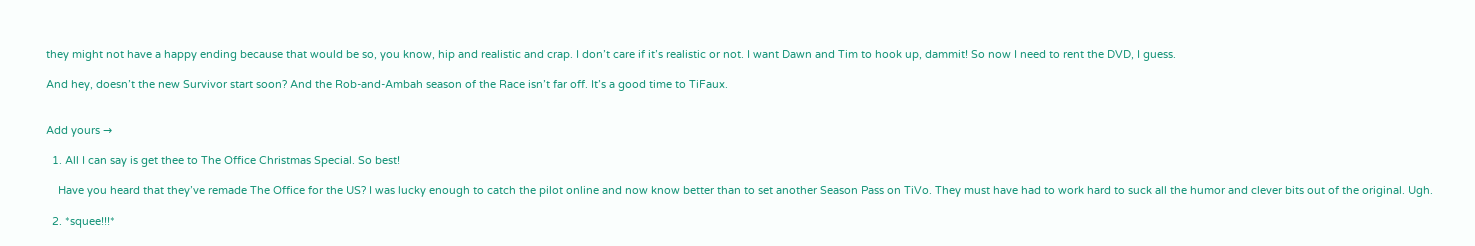they might not have a happy ending because that would be so, you know, hip and realistic and crap. I don’t care if it’s realistic or not. I want Dawn and Tim to hook up, dammit! So now I need to rent the DVD, I guess.

And hey, doesn’t the new Survivor start soon? And the Rob-and-Ambah season of the Race isn’t far off. It’s a good time to TiFaux.


Add yours →

  1. All I can say is get thee to The Office Christmas Special. So best!

    Have you heard that they’ve remade The Office for the US? I was lucky enough to catch the pilot online and now know better than to set another Season Pass on TiVo. They must have had to work hard to suck all the humor and clever bits out of the original. Ugh.

  2. *squee!!!*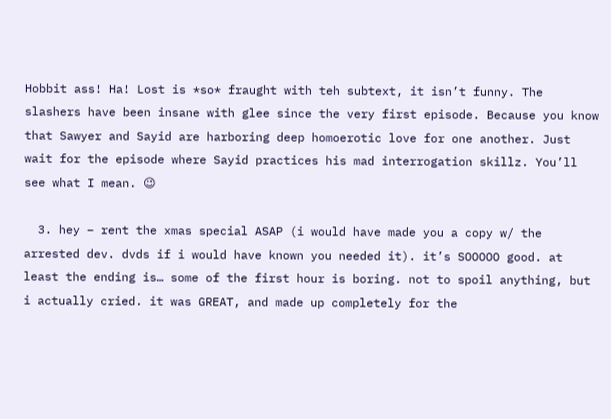Hobbit ass! Ha! Lost is *so* fraught with teh subtext, it isn’t funny. The slashers have been insane with glee since the very first episode. Because you know that Sawyer and Sayid are harboring deep homoerotic love for one another. Just wait for the episode where Sayid practices his mad interrogation skillz. You’ll see what I mean. 😉

  3. hey – rent the xmas special ASAP (i would have made you a copy w/ the arrested dev. dvds if i would have known you needed it). it’s SOOOOO good. at least the ending is… some of the first hour is boring. not to spoil anything, but i actually cried. it was GREAT, and made up completely for the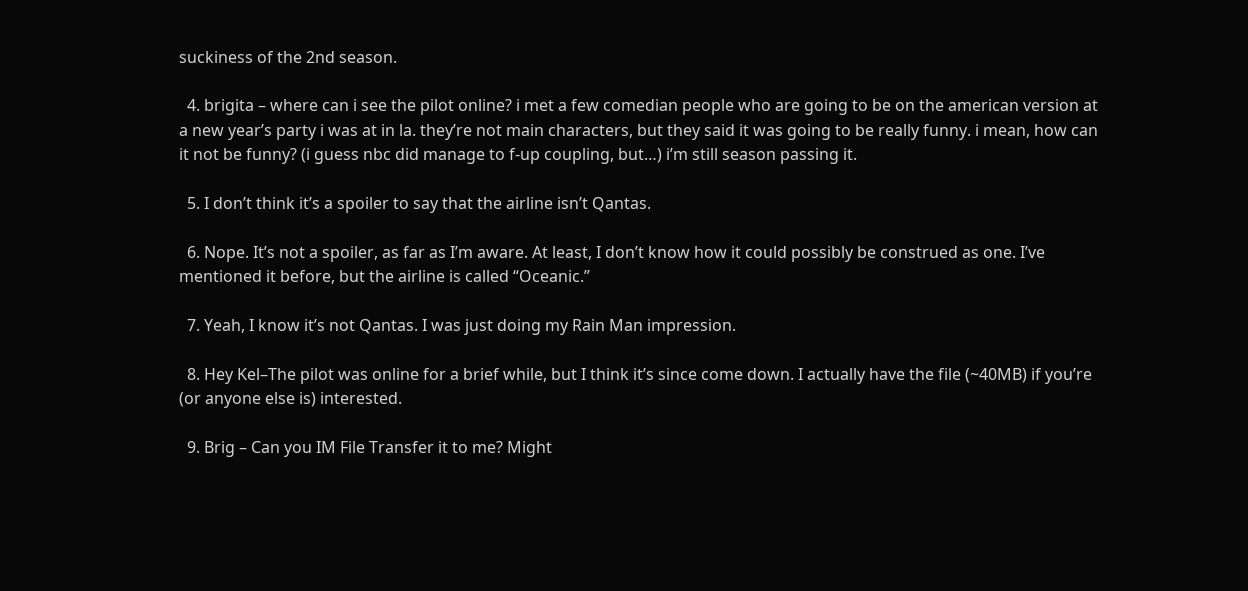suckiness of the 2nd season.

  4. brigita – where can i see the pilot online? i met a few comedian people who are going to be on the american version at a new year’s party i was at in la. they’re not main characters, but they said it was going to be really funny. i mean, how can it not be funny? (i guess nbc did manage to f-up coupling, but…) i’m still season passing it.

  5. I don’t think it’s a spoiler to say that the airline isn’t Qantas.

  6. Nope. It’s not a spoiler, as far as I’m aware. At least, I don’t know how it could possibly be construed as one. I’ve mentioned it before, but the airline is called “Oceanic.”

  7. Yeah, I know it’s not Qantas. I was just doing my Rain Man impression.

  8. Hey Kel–The pilot was online for a brief while, but I think it’s since come down. I actually have the file (~40MB) if you’re (or anyone else is) interested.

  9. Brig – Can you IM File Transfer it to me? Might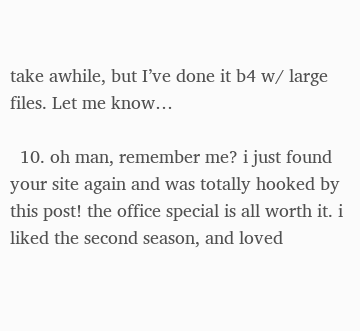take awhile, but I’ve done it b4 w/ large files. Let me know…

  10. oh man, remember me? i just found your site again and was totally hooked by this post! the office special is all worth it. i liked the second season, and loved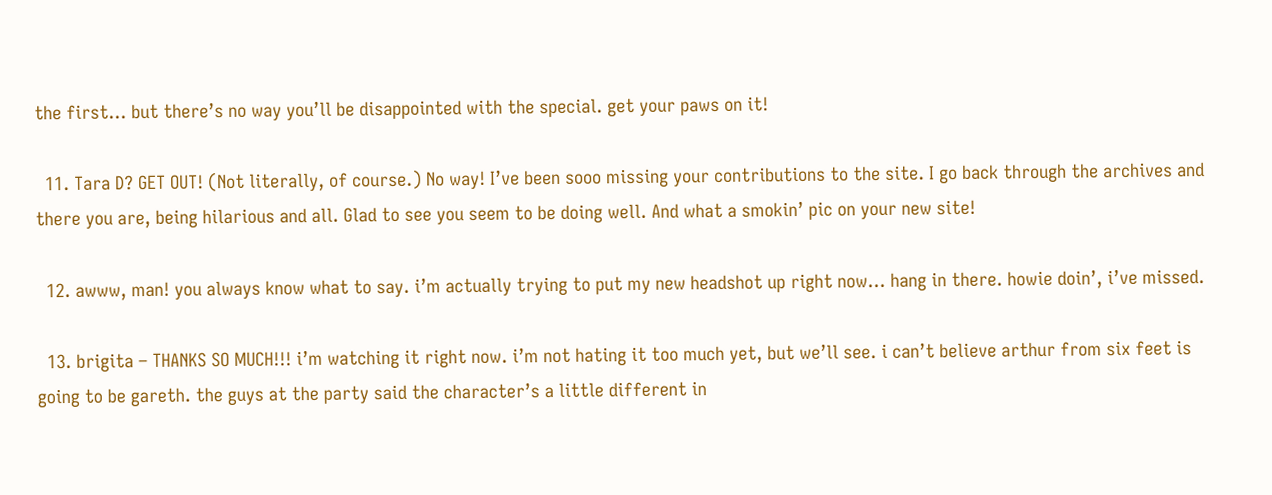the first… but there’s no way you’ll be disappointed with the special. get your paws on it!

  11. Tara D? GET OUT! (Not literally, of course.) No way! I’ve been sooo missing your contributions to the site. I go back through the archives and there you are, being hilarious and all. Glad to see you seem to be doing well. And what a smokin’ pic on your new site!

  12. awww, man! you always know what to say. i’m actually trying to put my new headshot up right now… hang in there. howie doin’, i’ve missed.

  13. brigita – THANKS SO MUCH!!! i’m watching it right now. i’m not hating it too much yet, but we’ll see. i can’t believe arthur from six feet is going to be gareth. the guys at the party said the character’s a little different in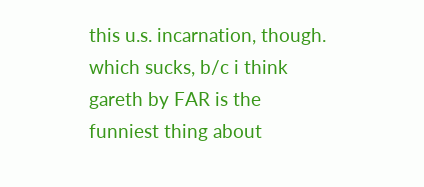this u.s. incarnation, though. which sucks, b/c i think gareth by FAR is the funniest thing about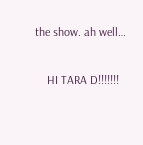the show. ah well…

    HI TARA D!!!!!!!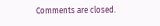Comments are closed.